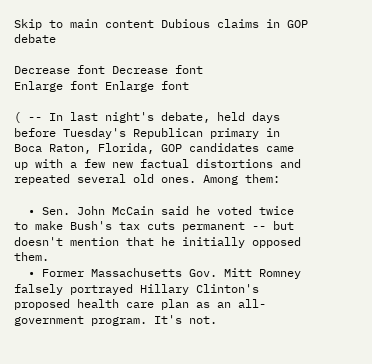Skip to main content Dubious claims in GOP debate

Decrease font Decrease font
Enlarge font Enlarge font

( -- In last night's debate, held days before Tuesday's Republican primary in Boca Raton, Florida, GOP candidates came up with a few new factual distortions and repeated several old ones. Among them:

  • Sen. John McCain said he voted twice to make Bush's tax cuts permanent -- but doesn't mention that he initially opposed them.
  • Former Massachusetts Gov. Mitt Romney falsely portrayed Hillary Clinton's proposed health care plan as an all-government program. It's not.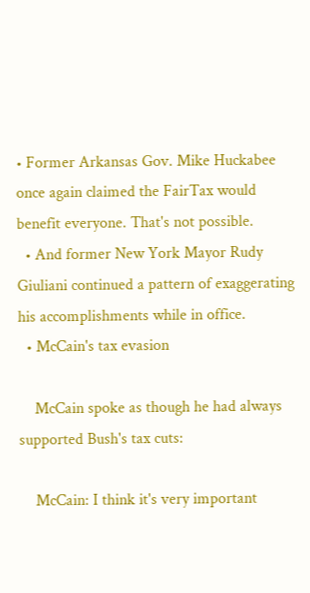• Former Arkansas Gov. Mike Huckabee once again claimed the FairTax would benefit everyone. That's not possible.
  • And former New York Mayor Rudy Giuliani continued a pattern of exaggerating his accomplishments while in office.
  • McCain's tax evasion

    McCain spoke as though he had always supported Bush's tax cuts:

    McCain: I think it's very important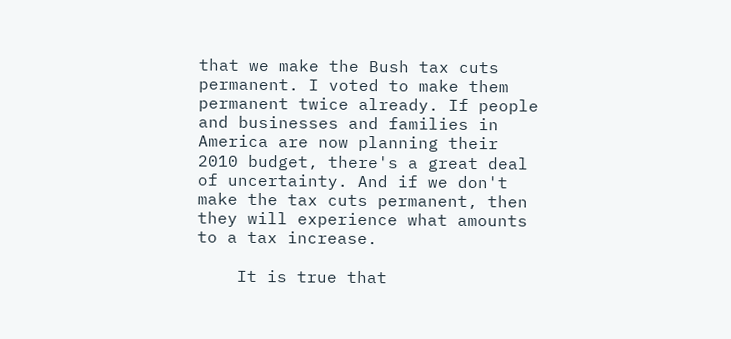that we make the Bush tax cuts permanent. I voted to make them permanent twice already. If people and businesses and families in America are now planning their 2010 budget, there's a great deal of uncertainty. And if we don't make the tax cuts permanent, then they will experience what amounts to a tax increase.

    It is true that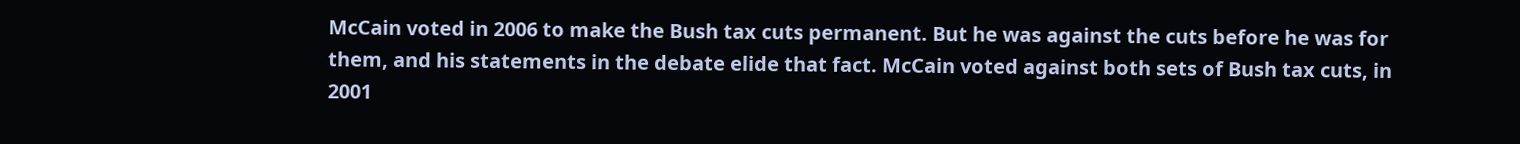McCain voted in 2006 to make the Bush tax cuts permanent. But he was against the cuts before he was for them, and his statements in the debate elide that fact. McCain voted against both sets of Bush tax cuts, in 2001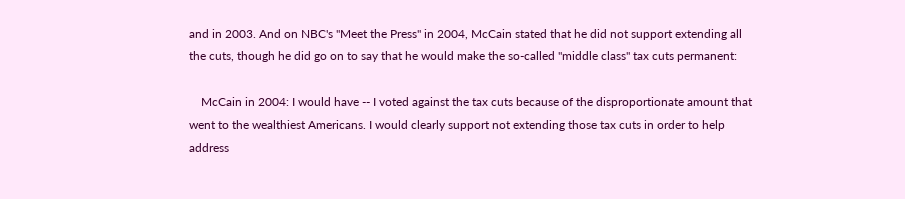and in 2003. And on NBC's "Meet the Press" in 2004, McCain stated that he did not support extending all the cuts, though he did go on to say that he would make the so-called "middle class" tax cuts permanent:

    McCain in 2004: I would have -- I voted against the tax cuts because of the disproportionate amount that went to the wealthiest Americans. I would clearly support not extending those tax cuts in order to help address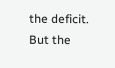the deficit. But the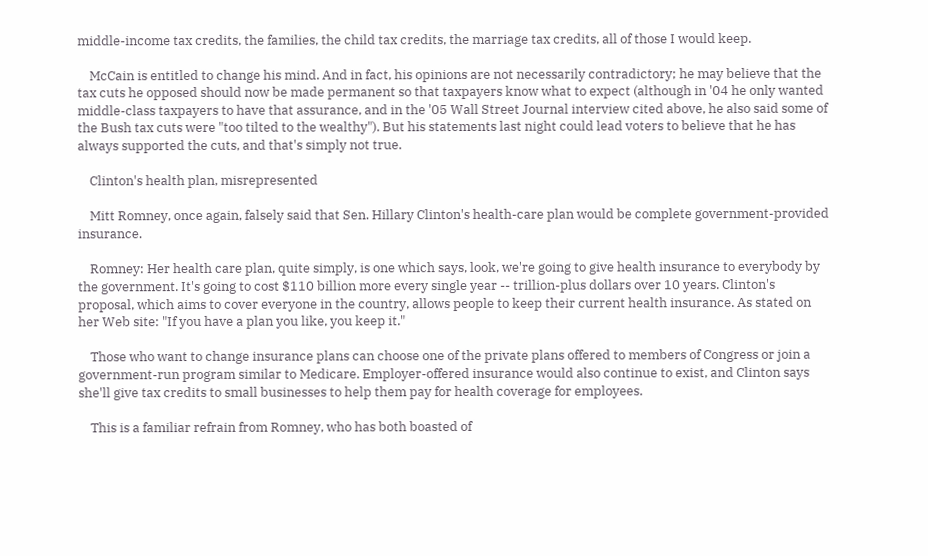middle-income tax credits, the families, the child tax credits, the marriage tax credits, all of those I would keep.

    McCain is entitled to change his mind. And in fact, his opinions are not necessarily contradictory; he may believe that the tax cuts he opposed should now be made permanent so that taxpayers know what to expect (although in '04 he only wanted middle-class taxpayers to have that assurance, and in the '05 Wall Street Journal interview cited above, he also said some of the Bush tax cuts were "too tilted to the wealthy"). But his statements last night could lead voters to believe that he has always supported the cuts, and that's simply not true.

    Clinton's health plan, misrepresented

    Mitt Romney, once again, falsely said that Sen. Hillary Clinton's health-care plan would be complete government-provided insurance.

    Romney: Her health care plan, quite simply, is one which says, look, we're going to give health insurance to everybody by the government. It's going to cost $110 billion more every single year -- trillion-plus dollars over 10 years. Clinton's proposal, which aims to cover everyone in the country, allows people to keep their current health insurance. As stated on her Web site: "If you have a plan you like, you keep it."

    Those who want to change insurance plans can choose one of the private plans offered to members of Congress or join a government-run program similar to Medicare. Employer-offered insurance would also continue to exist, and Clinton says she'll give tax credits to small businesses to help them pay for health coverage for employees.

    This is a familiar refrain from Romney, who has both boasted of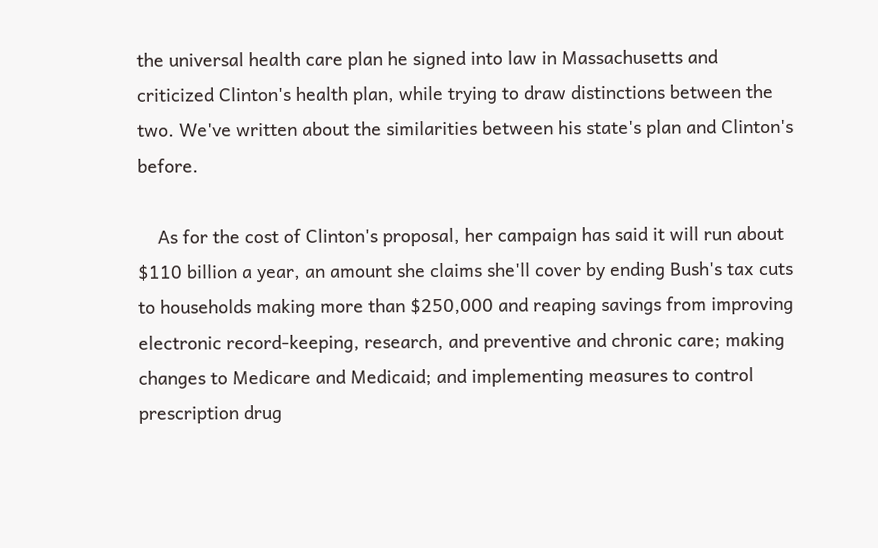the universal health care plan he signed into law in Massachusetts and criticized Clinton's health plan, while trying to draw distinctions between the two. We've written about the similarities between his state's plan and Clinton's before.

    As for the cost of Clinton's proposal, her campaign has said it will run about $110 billion a year, an amount she claims she'll cover by ending Bush's tax cuts to households making more than $250,000 and reaping savings from improving electronic record-keeping, research, and preventive and chronic care; making changes to Medicare and Medicaid; and implementing measures to control prescription drug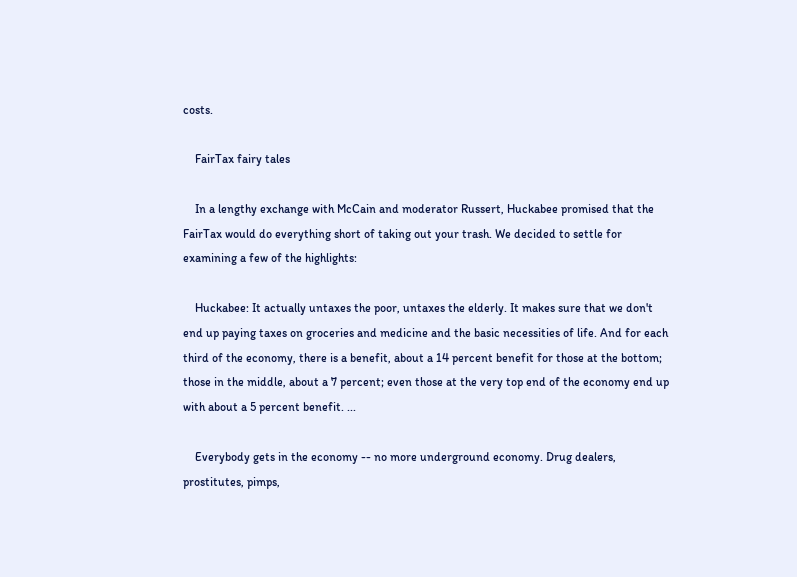costs.

    FairTax fairy tales

    In a lengthy exchange with McCain and moderator Russert, Huckabee promised that the FairTax would do everything short of taking out your trash. We decided to settle for examining a few of the highlights:

    Huckabee: It actually untaxes the poor, untaxes the elderly. It makes sure that we don't end up paying taxes on groceries and medicine and the basic necessities of life. And for each third of the economy, there is a benefit, about a 14 percent benefit for those at the bottom; those in the middle, about a 7 percent; even those at the very top end of the economy end up with about a 5 percent benefit. ...

    Everybody gets in the economy -- no more underground economy. Drug dealers, prostitutes, pimps,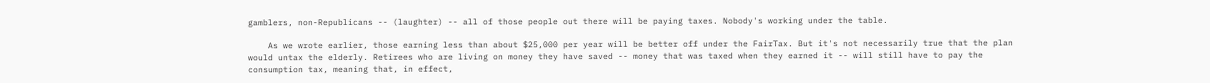gamblers, non-Republicans -- (laughter) -- all of those people out there will be paying taxes. Nobody's working under the table.

    As we wrote earlier, those earning less than about $25,000 per year will be better off under the FairTax. But it's not necessarily true that the plan would untax the elderly. Retirees who are living on money they have saved -- money that was taxed when they earned it -- will still have to pay the consumption tax, meaning that, in effect,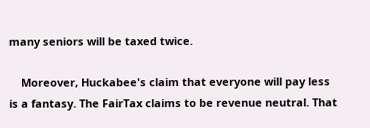many seniors will be taxed twice.

    Moreover, Huckabee's claim that everyone will pay less is a fantasy. The FairTax claims to be revenue neutral. That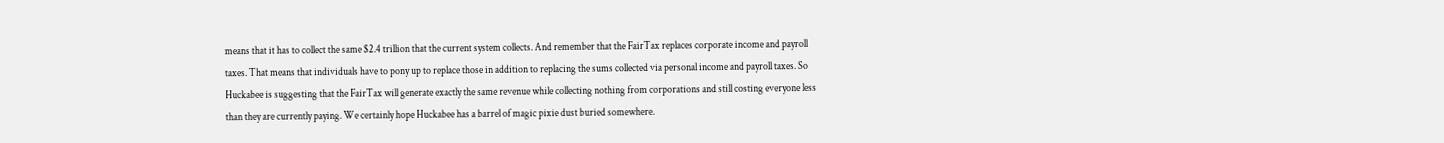means that it has to collect the same $2.4 trillion that the current system collects. And remember that the FairTax replaces corporate income and payroll taxes. That means that individuals have to pony up to replace those in addition to replacing the sums collected via personal income and payroll taxes. So Huckabee is suggesting that the FairTax will generate exactly the same revenue while collecting nothing from corporations and still costing everyone less than they are currently paying. We certainly hope Huckabee has a barrel of magic pixie dust buried somewhere.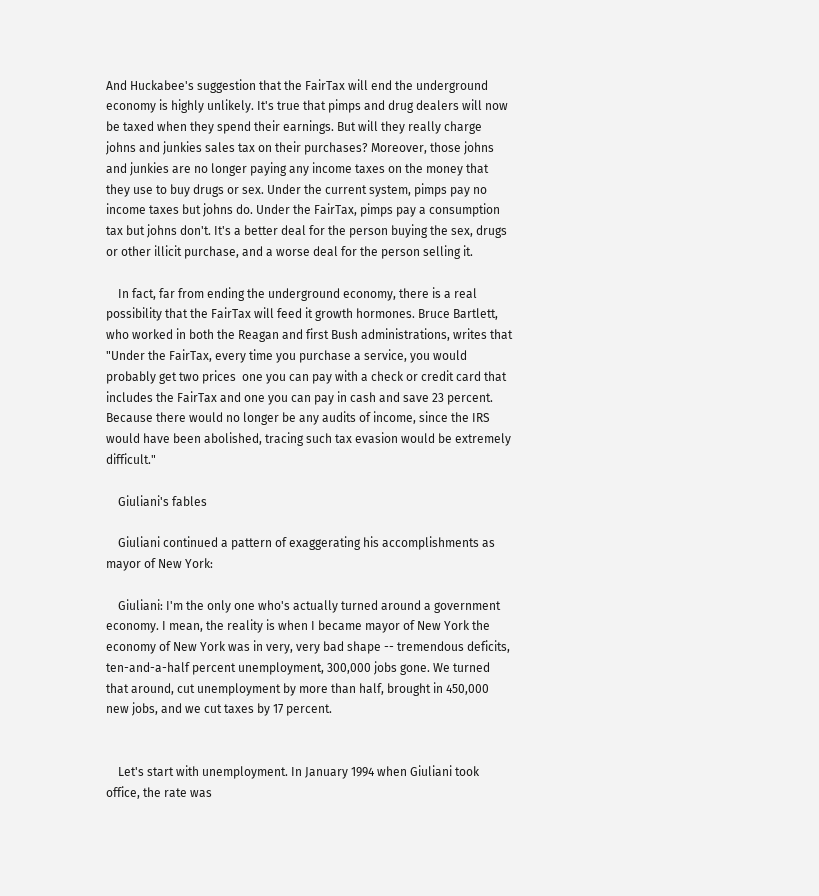And Huckabee's suggestion that the FairTax will end the underground economy is highly unlikely. It's true that pimps and drug dealers will now be taxed when they spend their earnings. But will they really charge johns and junkies sales tax on their purchases? Moreover, those johns and junkies are no longer paying any income taxes on the money that they use to buy drugs or sex. Under the current system, pimps pay no income taxes but johns do. Under the FairTax, pimps pay a consumption tax but johns don't. It's a better deal for the person buying the sex, drugs or other illicit purchase, and a worse deal for the person selling it.

    In fact, far from ending the underground economy, there is a real possibility that the FairTax will feed it growth hormones. Bruce Bartlett, who worked in both the Reagan and first Bush administrations, writes that "Under the FairTax, every time you purchase a service, you would probably get two prices  one you can pay with a check or credit card that includes the FairTax and one you can pay in cash and save 23 percent. Because there would no longer be any audits of income, since the IRS would have been abolished, tracing such tax evasion would be extremely difficult."

    Giuliani's fables

    Giuliani continued a pattern of exaggerating his accomplishments as mayor of New York:

    Giuliani: I'm the only one who's actually turned around a government economy. I mean, the reality is when I became mayor of New York the economy of New York was in very, very bad shape -- tremendous deficits, ten-and-a-half percent unemployment, 300,000 jobs gone. We turned that around, cut unemployment by more than half, brought in 450,000 new jobs, and we cut taxes by 17 percent.


    Let's start with unemployment. In January 1994 when Giuliani took office, the rate was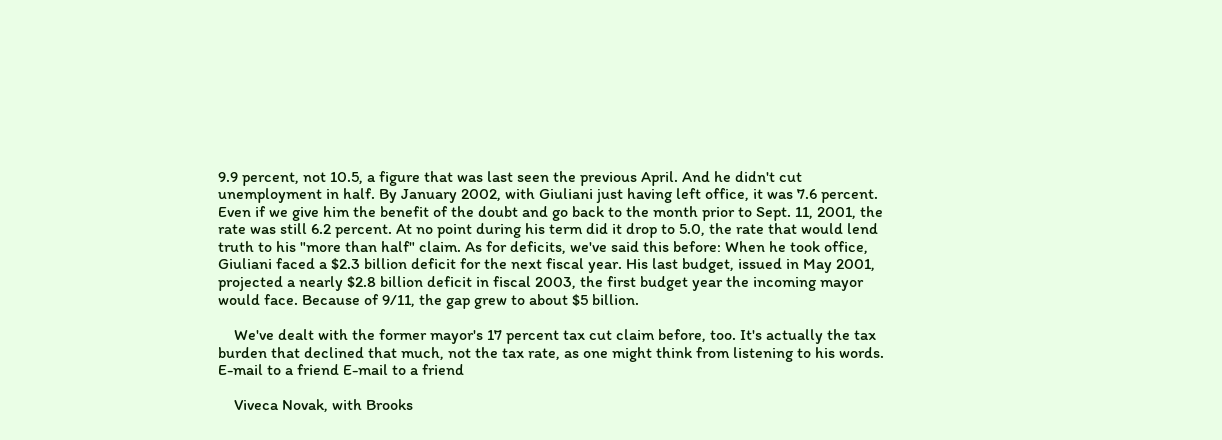9.9 percent, not 10.5, a figure that was last seen the previous April. And he didn't cut unemployment in half. By January 2002, with Giuliani just having left office, it was 7.6 percent. Even if we give him the benefit of the doubt and go back to the month prior to Sept. 11, 2001, the rate was still 6.2 percent. At no point during his term did it drop to 5.0, the rate that would lend truth to his "more than half" claim. As for deficits, we've said this before: When he took office, Giuliani faced a $2.3 billion deficit for the next fiscal year. His last budget, issued in May 2001, projected a nearly $2.8 billion deficit in fiscal 2003, the first budget year the incoming mayor would face. Because of 9/11, the gap grew to about $5 billion.

    We've dealt with the former mayor's 17 percent tax cut claim before, too. It's actually the tax burden that declined that much, not the tax rate, as one might think from listening to his words. E-mail to a friend E-mail to a friend

    Viveca Novak, with Brooks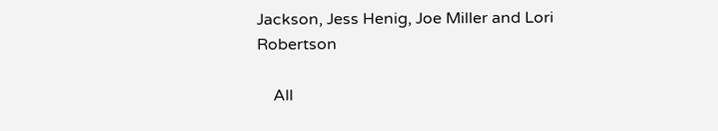Jackson, Jess Henig, Joe Miller and Lori Robertson

    All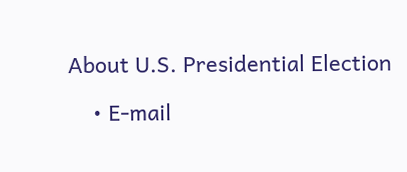About U.S. Presidential Election

    • E-mail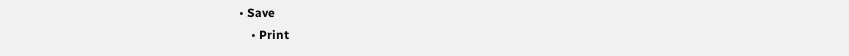• Save
    • Print